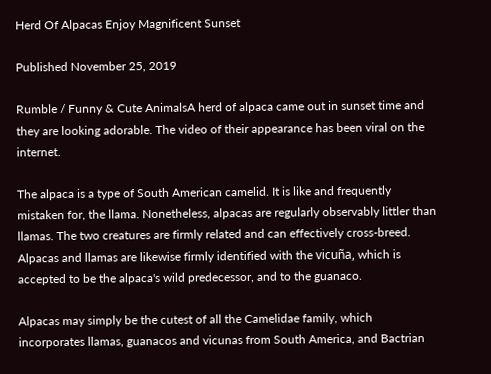Herd Of Alpacas Enjoy Magnificent Sunset

Published November 25, 2019

Rumble / Funny & Cute AnimalsA herd of alpaca came out in sunset time and they are looking adorable. The video of their appearance has been viral on the internet.

The alpaca is a type of South American camelid. It is like and frequently mistaken for, the llama. Nonetheless, alpacas are regularly observably littler than llamas. The two creatures are firmly related and can effectively cross-breed. Alpacas and llamas are likewise firmly identified with the vicuña, which is accepted to be the alpaca's wild predecessor, and to the guanaco.

Alpacas may simply be the cutest of all the Camelidae family, which incorporates llamas, guanacos and vicunas from South America, and Bactrian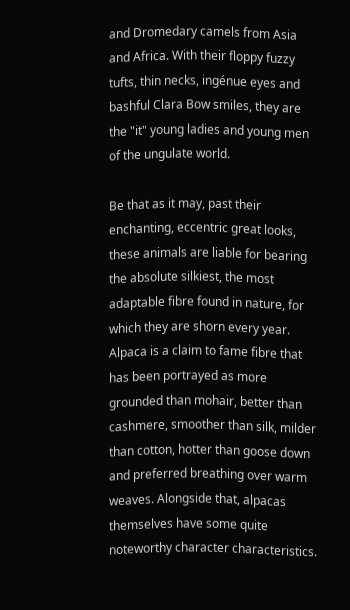and Dromedary camels from Asia and Africa. With their floppy fuzzy tufts, thin necks, ingénue eyes and bashful Clara Bow smiles, they are the "it" young ladies and young men of the ungulate world.

Be that as it may, past their enchanting, eccentric great looks, these animals are liable for bearing the absolute silkiest, the most adaptable fibre found in nature, for which they are shorn every year. Alpaca is a claim to fame fibre that has been portrayed as more grounded than mohair, better than cashmere, smoother than silk, milder than cotton, hotter than goose down and preferred breathing over warm weaves. Alongside that, alpacas themselves have some quite noteworthy character characteristics.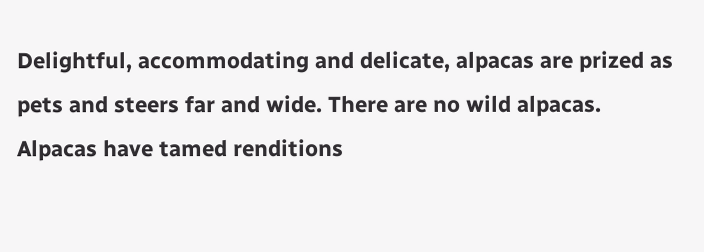Delightful, accommodating and delicate, alpacas are prized as pets and steers far and wide. There are no wild alpacas. Alpacas have tamed renditions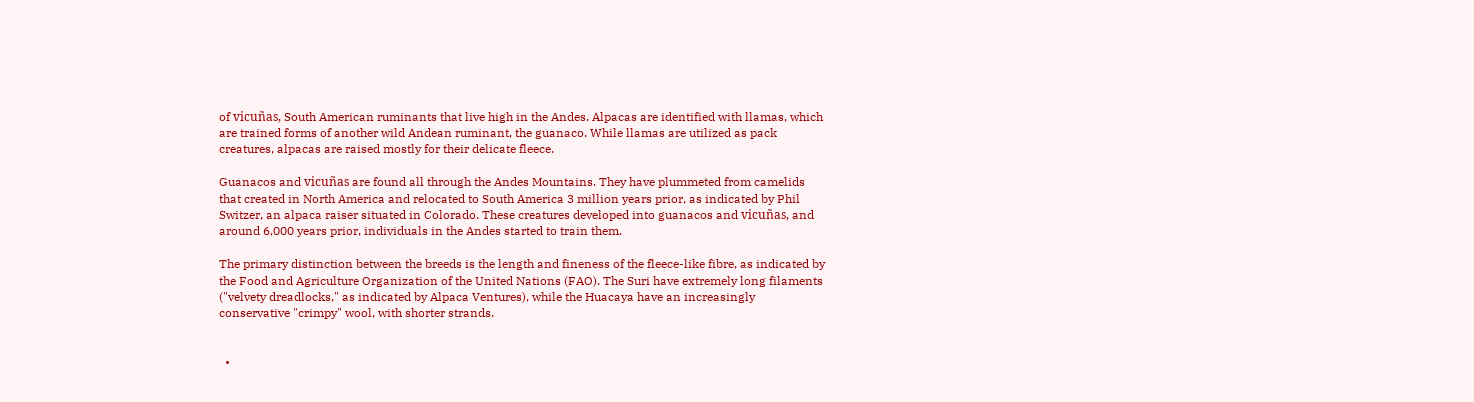of vicuñas, South American ruminants that live high in the Andes. Alpacas are identified with llamas, which are trained forms of another wild Andean ruminant, the guanaco. While llamas are utilized as pack creatures, alpacas are raised mostly for their delicate fleece.

Guanacos and vicuñas are found all through the Andes Mountains. They have plummeted from camelids that created in North America and relocated to South America 3 million years prior, as indicated by Phil Switzer, an alpaca raiser situated in Colorado. These creatures developed into guanacos and vicuñas, and around 6,000 years prior, individuals in the Andes started to train them.

The primary distinction between the breeds is the length and fineness of the fleece-like fibre, as indicated by the Food and Agriculture Organization of the United Nations (FAO). The Suri have extremely long filaments ("velvety dreadlocks," as indicated by Alpaca Ventures), while the Huacaya have an increasingly conservative "crimpy" wool, with shorter strands.


  •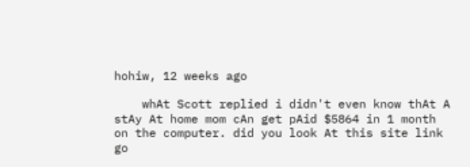hohiw, 12 weeks ago

    whAt Scott replied i didn't even know thAt A stAy At home mom cAn get pAid $5864 in 1 month on the computer. did you look At this site link go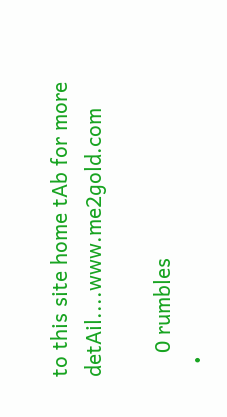to this site home tAb for more detAil....www.me2gold.com

    0 rumbles
  •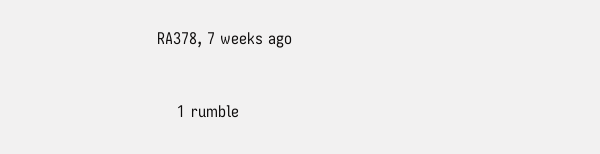RA378, 7 weeks ago


    1 rumble